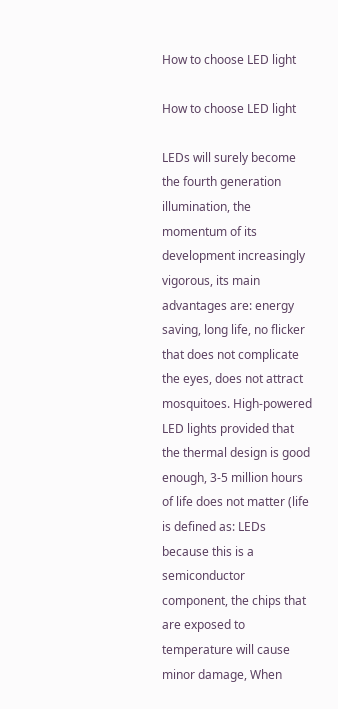How to choose LED light

How to choose LED light

LEDs will surely become the fourth generation illumination, the momentum of its development increasingly vigorous, its main advantages are: energy saving, long life, no flicker that does not complicate the eyes, does not attract mosquitoes. High-powered LED lights provided that the thermal design is good enough, 3-5 million hours of life does not matter (life is defined as: LEDs because this is a semiconductor component, the chips that are exposed to temperature will cause minor damage, When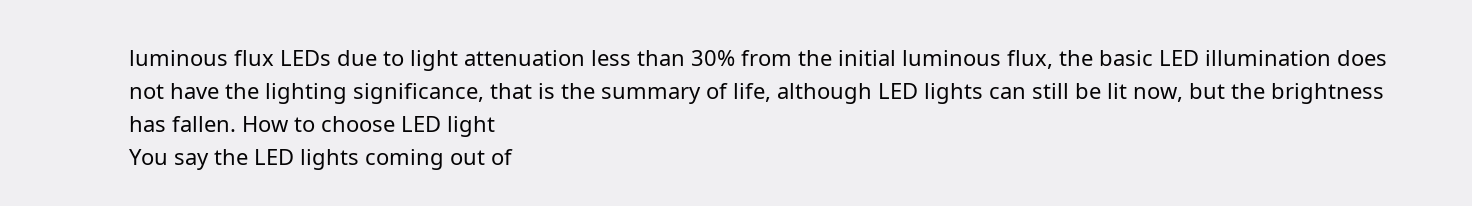luminous flux LEDs due to light attenuation less than 30% from the initial luminous flux, the basic LED illumination does not have the lighting significance, that is the summary of life, although LED lights can still be lit now, but the brightness has fallen. How to choose LED light
You say the LED lights coming out of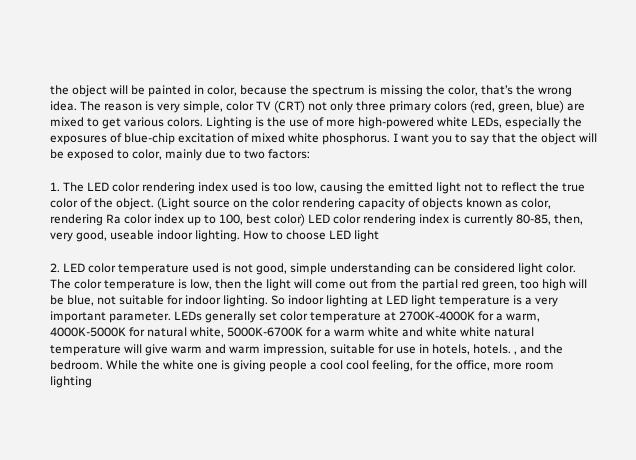the object will be painted in color, because the spectrum is missing the color, that’s the wrong idea. The reason is very simple, color TV (CRT) not only three primary colors (red, green, blue) are mixed to get various colors. Lighting is the use of more high-powered white LEDs, especially the exposures of blue-chip excitation of mixed white phosphorus. I want you to say that the object will be exposed to color, mainly due to two factors:

1. The LED color rendering index used is too low, causing the emitted light not to reflect the true color of the object. (Light source on the color rendering capacity of objects known as color, rendering Ra color index up to 100, best color) LED color rendering index is currently 80-85, then, very good, useable indoor lighting. How to choose LED light

2. LED color temperature used is not good, simple understanding can be considered light color. The color temperature is low, then the light will come out from the partial red green, too high will be blue, not suitable for indoor lighting. So indoor lighting at LED light temperature is a very important parameter. LEDs generally set color temperature at 2700K-4000K for a warm, 4000K-5000K for natural white, 5000K-6700K for a warm white and white white natural temperature will give warm and warm impression, suitable for use in hotels, hotels. , and the bedroom. While the white one is giving people a cool cool feeling, for the office, more room lighting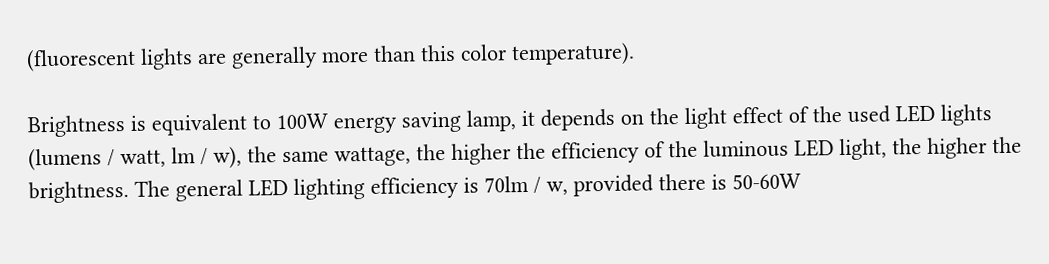(fluorescent lights are generally more than this color temperature).

Brightness is equivalent to 100W energy saving lamp, it depends on the light effect of the used LED lights (lumens / watt, lm / w), the same wattage, the higher the efficiency of the luminous LED light, the higher the brightness. The general LED lighting efficiency is 70lm / w, provided there is 50-60W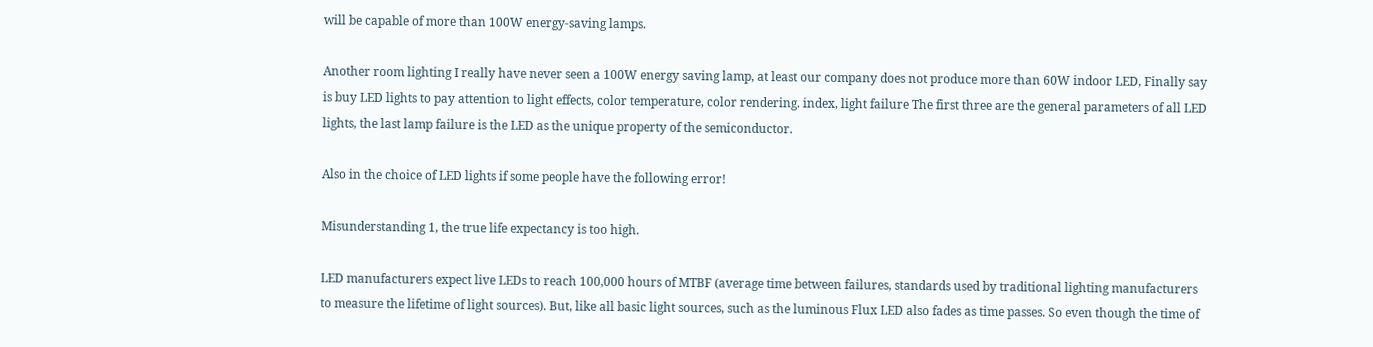will be capable of more than 100W energy-saving lamps.

Another room lighting I really have never seen a 100W energy saving lamp, at least our company does not produce more than 60W indoor LED, Finally say is buy LED lights to pay attention to light effects, color temperature, color rendering. index, light failure The first three are the general parameters of all LED lights, the last lamp failure is the LED as the unique property of the semiconductor.

Also in the choice of LED lights if some people have the following error!

Misunderstanding 1, the true life expectancy is too high.

LED manufacturers expect live LEDs to reach 100,000 hours of MTBF (average time between failures, standards used by traditional lighting manufacturers to measure the lifetime of light sources). But, like all basic light sources, such as the luminous Flux LED also fades as time passes. So even though the time of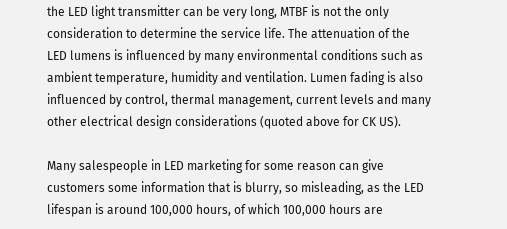the LED light transmitter can be very long, MTBF is not the only consideration to determine the service life. The attenuation of the LED lumens is influenced by many environmental conditions such as ambient temperature, humidity and ventilation. Lumen fading is also influenced by control, thermal management, current levels and many other electrical design considerations (quoted above for CK US).

Many salespeople in LED marketing for some reason can give customers some information that is blurry, so misleading, as the LED lifespan is around 100,000 hours, of which 100,000 hours are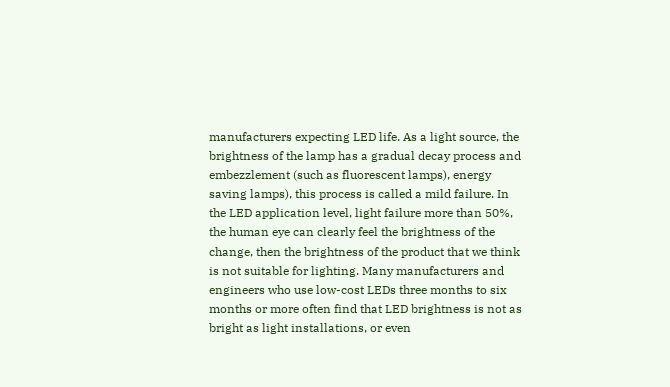manufacturers expecting LED life. As a light source, the brightness of the lamp has a gradual decay process and embezzlement (such as fluorescent lamps), energy saving lamps), this process is called a mild failure. In the LED application level, light failure more than 50%, the human eye can clearly feel the brightness of the change, then the brightness of the product that we think is not suitable for lighting. Many manufacturers and engineers who use low-cost LEDs three months to six months or more often find that LED brightness is not as bright as light installations, or even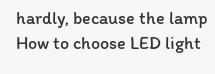hardly, because the lamp How to choose LED light